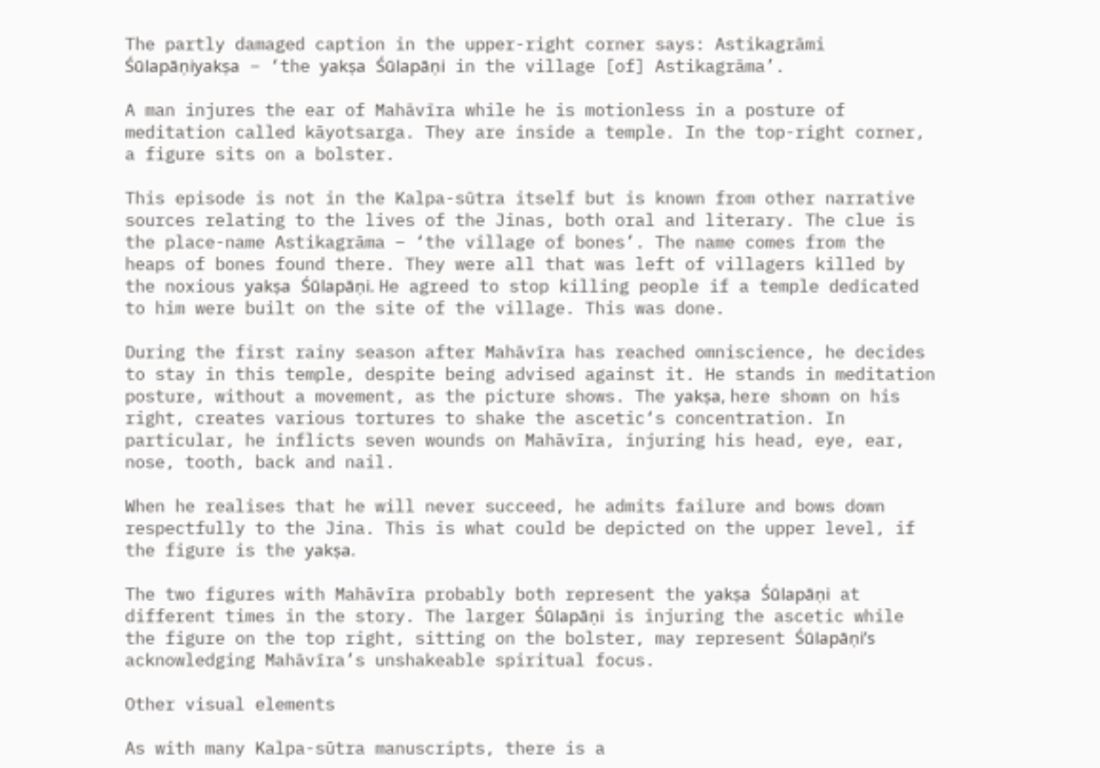The partly damaged caption in the upper-right corner says: Astikagrāmi Śūlapāṇiyakṣa – ‘the yakṣa Śūlapāṇi in the village [of] Astikagrāma’.

A man injures the ear of Mahāvīra while he is motionless in a posture of meditation called kāyotsarga. They are inside a temple. In the top-right corner, a figure sits on a bolster.

This episode is not in the Kalpa-sūtra itself but is known from other narrative sources relating to the lives of the Jinas, both oral and literary. The clue is the place-name Astikagrāma – ‘the village of bones’. The name comes from the heaps of bones found there. They were all that was left of villagers killed by the noxious yakṣa Śūlapāṇi. He agreed to stop killing people if a temple dedicated to him were built on the site of the village. This was done.

During the first rainy season after Mahāvīra has reached omniscience, he decides to stay in this temple, despite being advised against it. He stands in meditation posture, without a movement, as the picture shows. The yakṣa, here shown on his right, creates various tortures to shake the ascetic‘s concentration. In particular, he inflicts seven wounds on Mahāvīra, injuring his head, eye, ear, nose, tooth, back and nail.

When he realises that he will never succeed, he admits failure and bows down respectfully to the Jina. This is what could be depicted on the upper level, if the figure is the yakṣa.

The two figures with Mahāvīra probably both represent the yakṣa Śūlapāṇi at different times in the story. The larger Śūlapāṇi is injuring the ascetic while the figure on the top right, sitting on the bolster, may represent Śūlapāṇi’s acknowledging Mahāvīra’s unshakeable spiritual focus.

Other visual elements

As with many Kalpa-sūtra manuscripts, there is a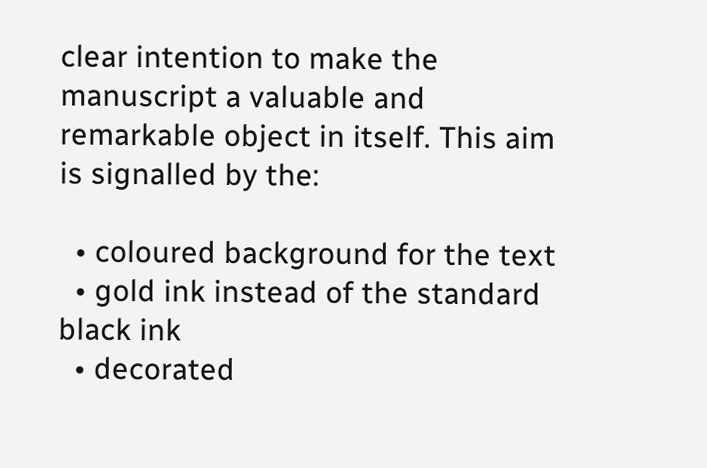clear intention to make the manuscript a valuable and remarkable object in itself. This aim is signalled by the:

  • coloured background for the text
  • gold ink instead of the standard black ink
  • decorated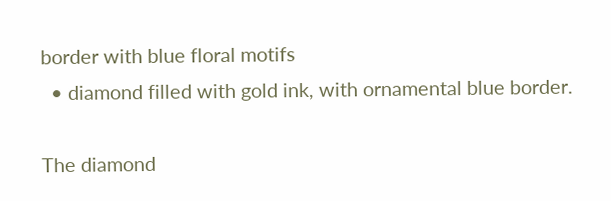border with blue floral motifs
  • diamond filled with gold ink, with ornamental blue border.

The diamond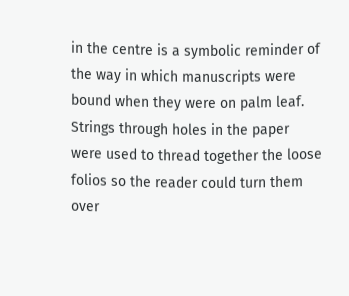in the centre is a symbolic reminder of the way in which manuscripts were bound when they were on palm leaf. Strings through holes in the paper were used to thread together the loose folios so the reader could turn them over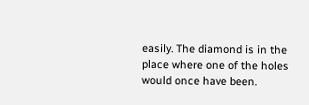easily. The diamond is in the place where one of the holes would once have been.